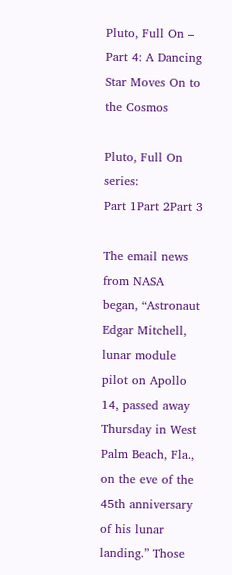Pluto, Full On – Part 4: A Dancing Star Moves On to the Cosmos

Pluto, Full On series:
Part 1Part 2Part 3

The email news from NASA began, “Astronaut Edgar Mitchell, lunar module pilot on Apollo 14, passed away Thursday in West Palm Beach, Fla., on the eve of the 45th anniversary of his lunar landing.” Those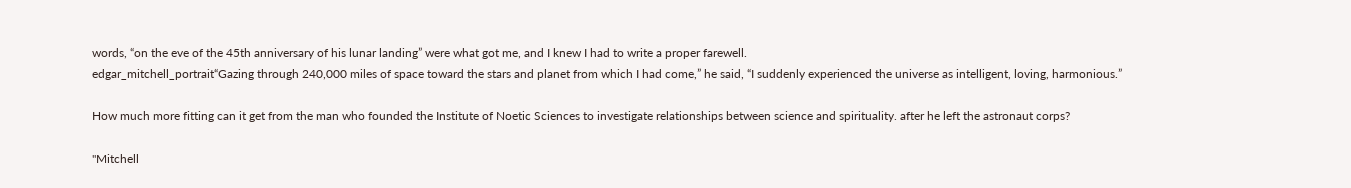words, “on the eve of the 45th anniversary of his lunar landing” were what got me, and I knew I had to write a proper farewell.
edgar_mitchell_portrait“Gazing through 240,000 miles of space toward the stars and planet from which I had come,” he said, “I suddenly experienced the universe as intelligent, loving, harmonious.”

How much more fitting can it get from the man who founded the Institute of Noetic Sciences to investigate relationships between science and spirituality. after he left the astronaut corps?

"Mitchell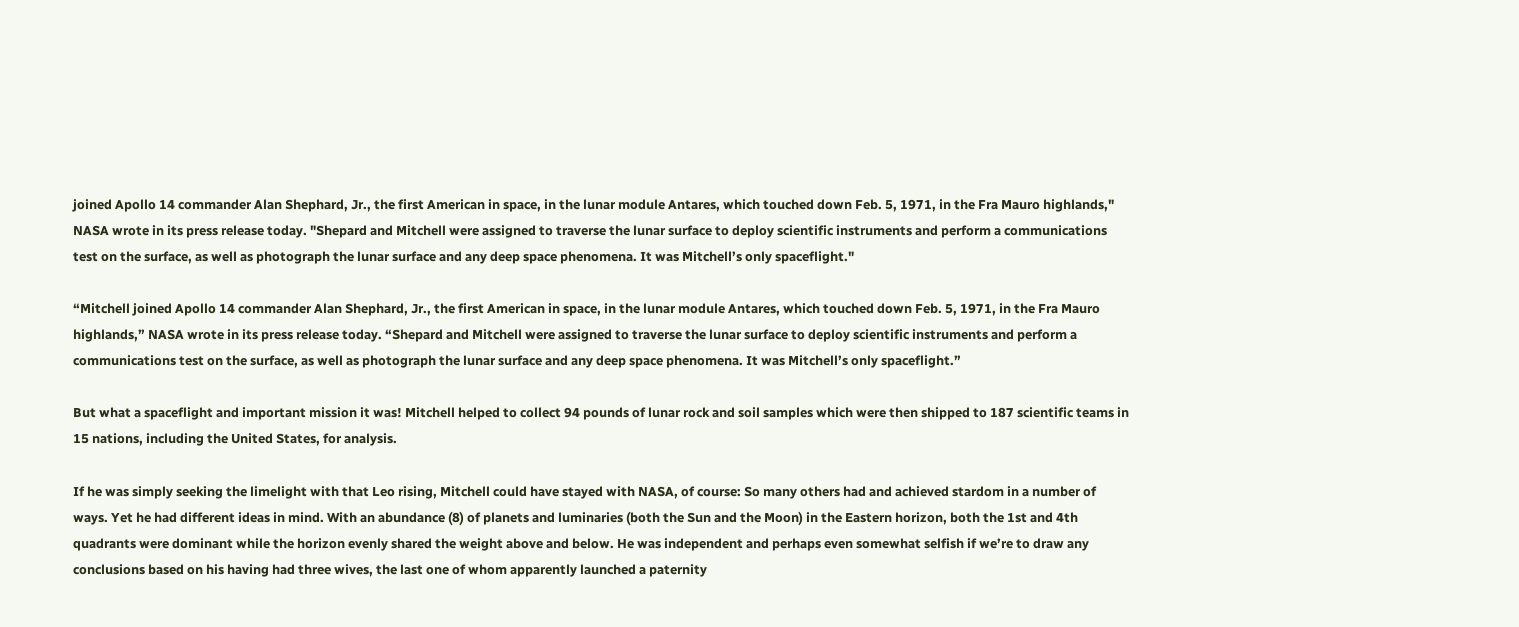joined Apollo 14 commander Alan Shephard, Jr., the first American in space, in the lunar module Antares, which touched down Feb. 5, 1971, in the Fra Mauro highlands," NASA wrote in its press release today. "Shepard and Mitchell were assigned to traverse the lunar surface to deploy scientific instruments and perform a communications test on the surface, as well as photograph the lunar surface and any deep space phenomena. It was Mitchell’s only spaceflight."

“Mitchell joined Apollo 14 commander Alan Shephard, Jr., the first American in space, in the lunar module Antares, which touched down Feb. 5, 1971, in the Fra Mauro highlands,” NASA wrote in its press release today. “Shepard and Mitchell were assigned to traverse the lunar surface to deploy scientific instruments and perform a communications test on the surface, as well as photograph the lunar surface and any deep space phenomena. It was Mitchell’s only spaceflight.”

But what a spaceflight and important mission it was! Mitchell helped to collect 94 pounds of lunar rock and soil samples which were then shipped to 187 scientific teams in 15 nations, including the United States, for analysis.

If he was simply seeking the limelight with that Leo rising, Mitchell could have stayed with NASA, of course: So many others had and achieved stardom in a number of ways. Yet he had different ideas in mind. With an abundance (8) of planets and luminaries (both the Sun and the Moon) in the Eastern horizon, both the 1st and 4th quadrants were dominant while the horizon evenly shared the weight above and below. He was independent and perhaps even somewhat selfish if we’re to draw any conclusions based on his having had three wives, the last one of whom apparently launched a paternity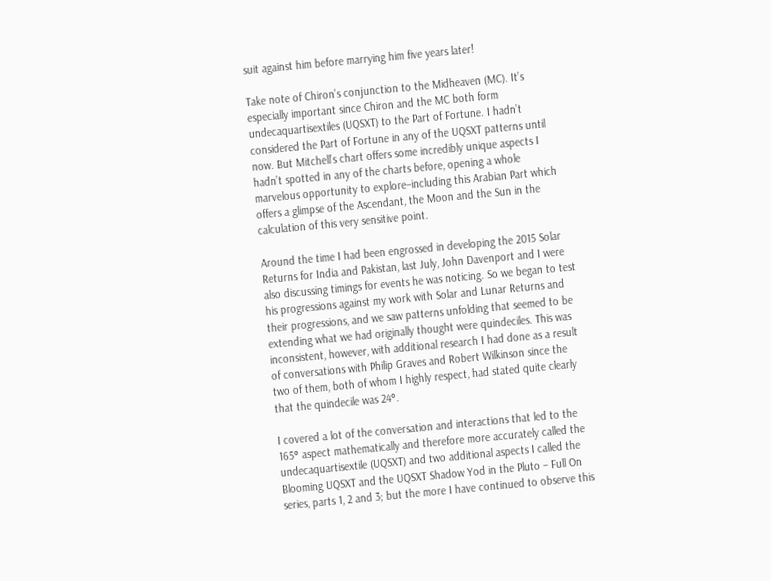suit against him before marrying him five years later!

Take note of Chiron’s conjunction to the Midheaven (MC). It’s especially important since Chiron and the MC both form undecaquartisextiles (UQSXT) to the Part of Fortune. I hadn’t considered the Part of Fortune in any of the UQSXT patterns until now. But Mitchell’s chart offers some incredibly unique aspects I hadn’t spotted in any of the charts before, opening a whole marvelous opportunity to explore–including this Arabian Part which offers a glimpse of the Ascendant, the Moon and the Sun in the calculation of this very sensitive point.

Around the time I had been engrossed in developing the 2015 Solar Returns for India and Pakistan, last July, John Davenport and I were also discussing timings for events he was noticing. So we began to test his progressions against my work with Solar and Lunar Returns and their progressions, and we saw patterns unfolding that seemed to be extending what we had originally thought were quindeciles. This was inconsistent, however, with additional research I had done as a result of conversations with Philip Graves and Robert Wilkinson since the two of them, both of whom I highly respect, had stated quite clearly that the quindecile was 24°.

I covered a lot of the conversation and interactions that led to the 165° aspect mathematically and therefore more accurately called the undecaquartisextile (UQSXT) and two additional aspects I called the Blooming UQSXT and the UQSXT Shadow Yod in the Pluto – Full On series, parts 1, 2 and 3; but the more I have continued to observe this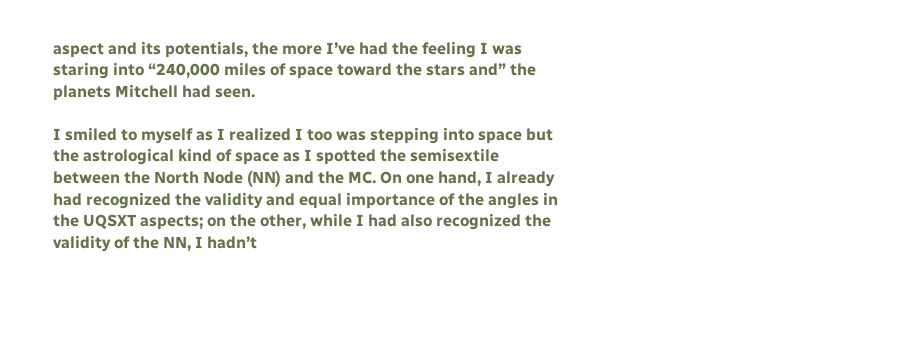aspect and its potentials, the more I’ve had the feeling I was staring into “240,000 miles of space toward the stars and” the planets Mitchell had seen.

I smiled to myself as I realized I too was stepping into space but the astrological kind of space as I spotted the semisextile between the North Node (NN) and the MC. On one hand, I already had recognized the validity and equal importance of the angles in the UQSXT aspects; on the other, while I had also recognized the validity of the NN, I hadn’t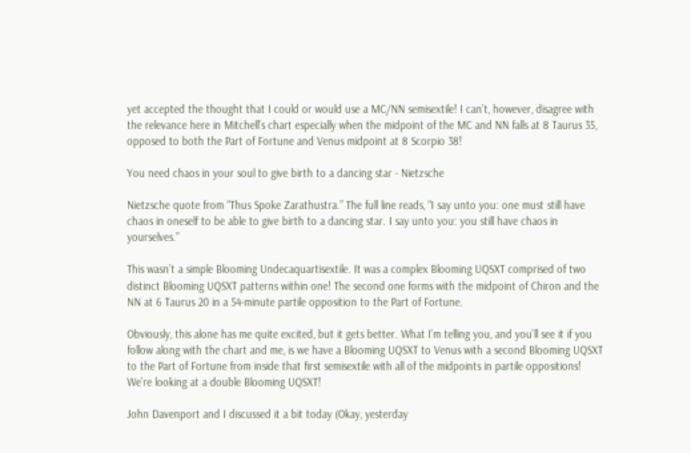yet accepted the thought that I could or would use a MC/NN semisextile! I can’t, however, disagree with the relevance here in Mitchell’s chart especially when the midpoint of the MC and NN falls at 8 Taurus 35, opposed to both the Part of Fortune and Venus midpoint at 8 Scorpio 38!

You need chaos in your soul to give birth to a dancing star - Nietzsche

Nietzsche quote from “Thus Spoke Zarathustra.” The full line reads, “I say unto you: one must still have chaos in oneself to be able to give birth to a dancing star. I say unto you: you still have chaos in yourselves.”

This wasn’t a simple Blooming Undecaquartisextile. It was a complex Blooming UQSXT comprised of two distinct Blooming UQSXT patterns within one! The second one forms with the midpoint of Chiron and the NN at 6 Taurus 20 in a 54-minute partile opposition to the Part of Fortune.

Obviously, this alone has me quite excited, but it gets better. What I’m telling you, and you’ll see it if you follow along with the chart and me, is we have a Blooming UQSXT to Venus with a second Blooming UQSXT to the Part of Fortune from inside that first semisextile with all of the midpoints in partile oppositions! We’re looking at a double Blooming UQSXT!

John Davenport and I discussed it a bit today (Okay, yesterday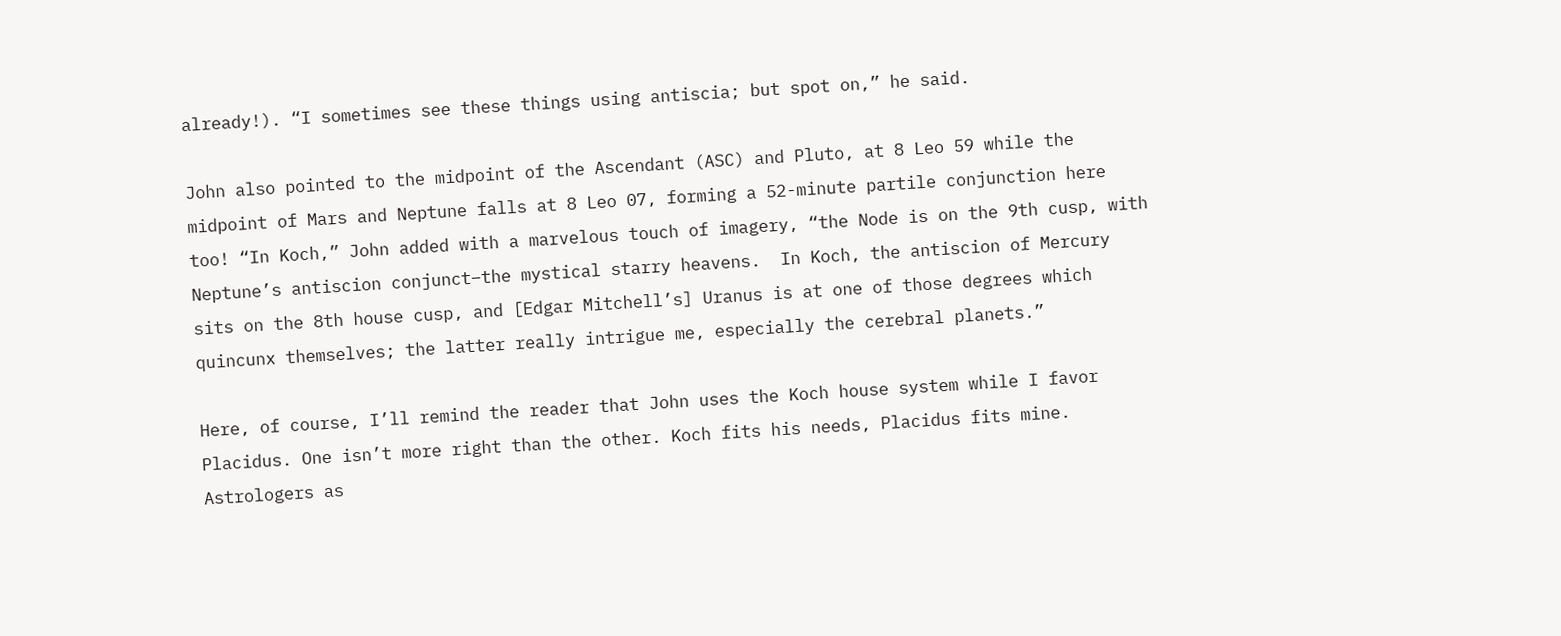already!). “I sometimes see these things using antiscia; but spot on,” he said.

John also pointed to the midpoint of the Ascendant (ASC) and Pluto, at 8 Leo 59 while the midpoint of Mars and Neptune falls at 8 Leo 07, forming a 52-minute partile conjunction here too! “In Koch,” John added with a marvelous touch of imagery, “the Node is on the 9th cusp, with Neptune’s antiscion conjunct–the mystical starry heavens.  In Koch, the antiscion of Mercury sits on the 8th house cusp, and [Edgar Mitchell’s] Uranus is at one of those degrees which quincunx themselves; the latter really intrigue me, especially the cerebral planets.”

Here, of course, I’ll remind the reader that John uses the Koch house system while I favor Placidus. One isn’t more right than the other. Koch fits his needs, Placidus fits mine. Astrologers as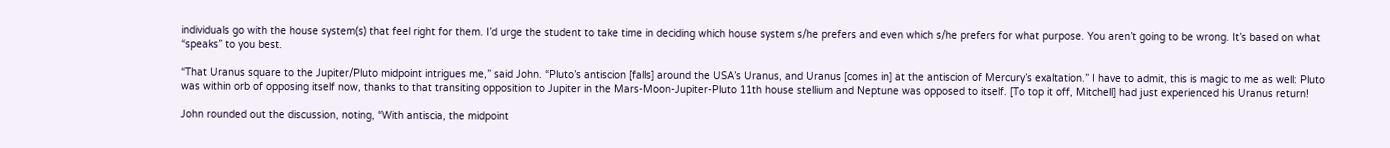individuals go with the house system(s) that feel right for them. I’d urge the student to take time in deciding which house system s/he prefers and even which s/he prefers for what purpose. You aren’t going to be wrong. It’s based on what “speaks” to you best.

“That Uranus square to the Jupiter/Pluto midpoint intrigues me,” said John. “Pluto’s antiscion [falls] around the USA’s Uranus, and Uranus [comes in] at the antiscion of Mercury’s exaltation.” I have to admit, this is magic to me as well: Pluto was within orb of opposing itself now, thanks to that transiting opposition to Jupiter in the Mars-Moon-Jupiter-Pluto 11th house stellium and Neptune was opposed to itself. [To top it off, Mitchell] had just experienced his Uranus return!

John rounded out the discussion, noting, “With antiscia, the midpoint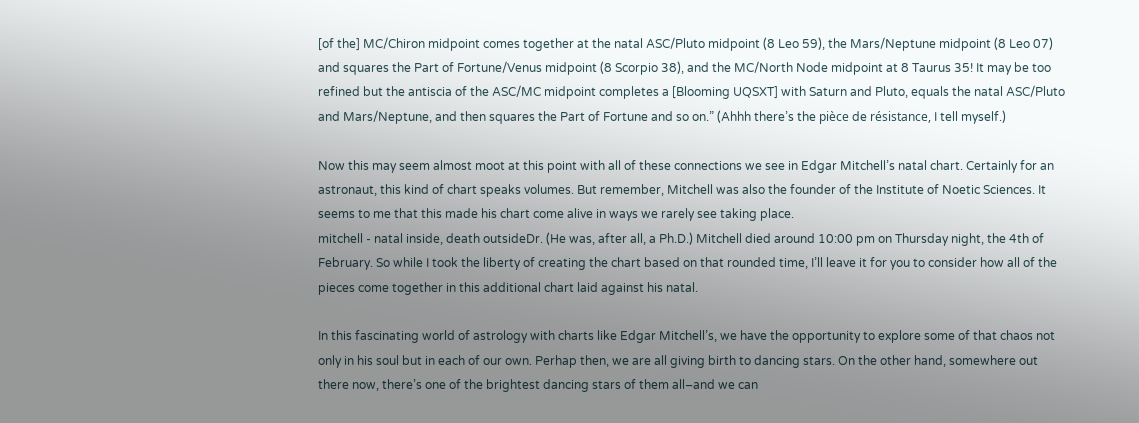[of the] MC/Chiron midpoint comes together at the natal ASC/Pluto midpoint (8 Leo 59), the Mars/Neptune midpoint (8 Leo 07) and squares the Part of Fortune/Venus midpoint (8 Scorpio 38), and the MC/North Node midpoint at 8 Taurus 35! It may be too refined but the antiscia of the ASC/MC midpoint completes a [Blooming UQSXT] with Saturn and Pluto, equals the natal ASC/Pluto and Mars/Neptune, and then squares the Part of Fortune and so on.” (Ahhh there’s the pièce de résistance, I tell myself.)

Now this may seem almost moot at this point with all of these connections we see in Edgar Mitchell’s natal chart. Certainly for an astronaut, this kind of chart speaks volumes. But remember, Mitchell was also the founder of the Institute of Noetic Sciences. It seems to me that this made his chart come alive in ways we rarely see taking place.
mitchell - natal inside, death outsideDr. (He was, after all, a Ph.D.) Mitchell died around 10:00 pm on Thursday night, the 4th of February. So while I took the liberty of creating the chart based on that rounded time, I’ll leave it for you to consider how all of the pieces come together in this additional chart laid against his natal.

In this fascinating world of astrology with charts like Edgar Mitchell’s, we have the opportunity to explore some of that chaos not only in his soul but in each of our own. Perhap then, we are all giving birth to dancing stars. On the other hand, somewhere out there now, there’s one of the brightest dancing stars of them all–and we can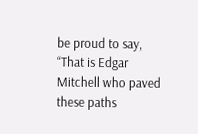be proud to say, “That is Edgar Mitchell who paved these paths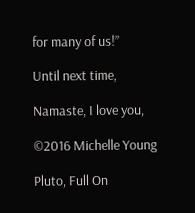for many of us!”

Until next time,

Namaste, I love you,

©2016 Michelle Young

Pluto, Full On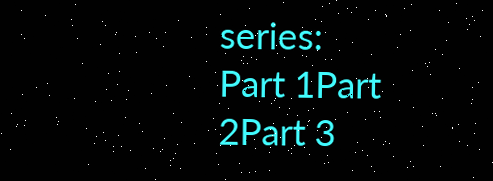series:
Part 1Part 2Part 3